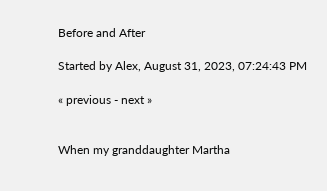Before and After

Started by Alex, August 31, 2023, 07:24:43 PM

« previous - next »


When my granddaughter Martha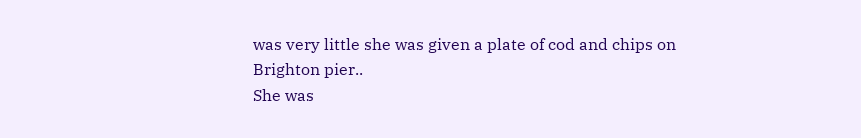was very little she was given a plate of cod and chips on Brighton pier..
She was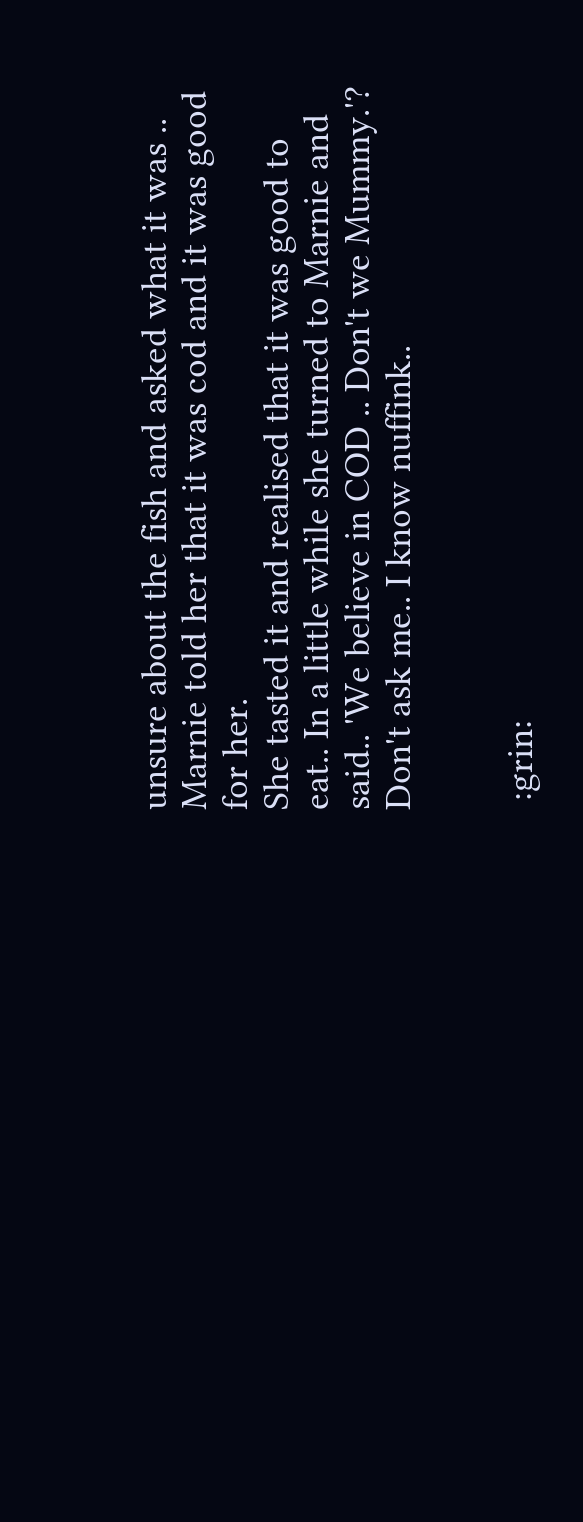unsure about the fish and asked what it was .. Marnie told her that it was cod and it was good for her.
She tasted it and realised that it was good to eat.. In a little while she turned to Marnie and said.. 'We believe in COD .. Don't we Mummy.'?
Don't ask me.. I know nuffink..


 :grin: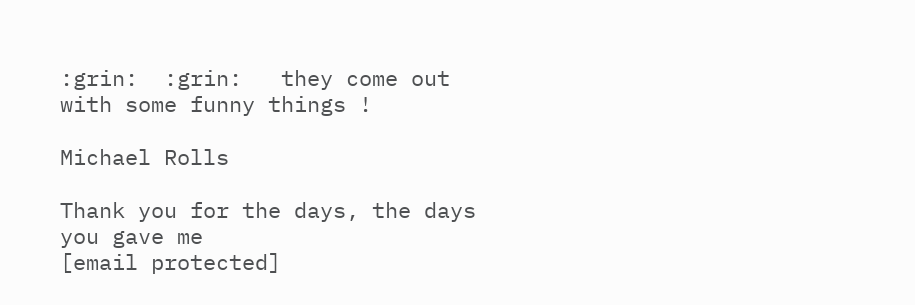:grin:  :grin:   they come out with some funny things !

Michael Rolls

Thank you for the days, the days you gave me
[email protected]